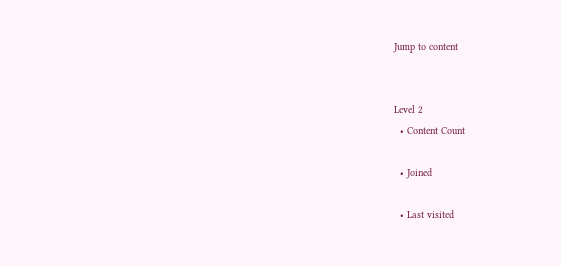Jump to content


Level 2
  • Content Count

  • Joined

  • Last visited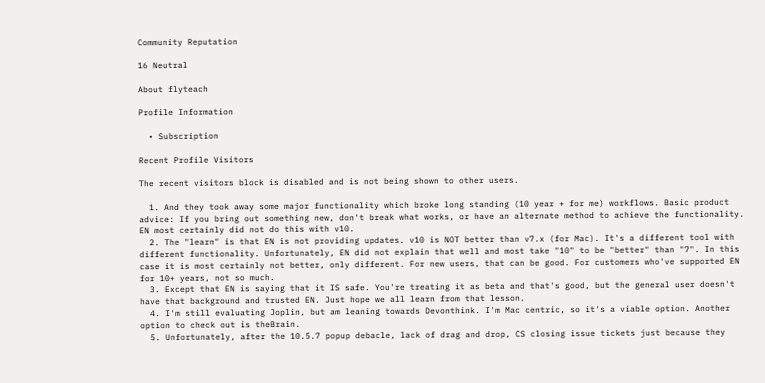Community Reputation

16 Neutral

About flyteach

Profile Information

  • Subscription

Recent Profile Visitors

The recent visitors block is disabled and is not being shown to other users.

  1. And they took away some major functionality which broke long standing (10 year + for me) workflows. Basic product advice: If you bring out something new, don't break what works, or have an alternate method to achieve the functionality. EN most certainly did not do this with v10.
  2. The "learn" is that EN is not providing updates. v10 is NOT better than v7.x (for Mac). It's a different tool with different functionality. Unfortunately, EN did not explain that well and most take "10" to be "better" than "7". In this case it is most certainly not better, only different. For new users, that can be good. For customers who've supported EN for 10+ years, not so much.
  3. Except that EN is saying that it IS safe. You're treating it as beta and that's good, but the general user doesn't have that background and trusted EN. Just hope we all learn from that lesson.
  4. I'm still evaluating Joplin, but am leaning towards Devonthink. I'm Mac centric, so it's a viable option. Another option to check out is theBrain.
  5. Unfortunately, after the 10.5.7 popup debacle, lack of drag and drop, CS closing issue tickets just because they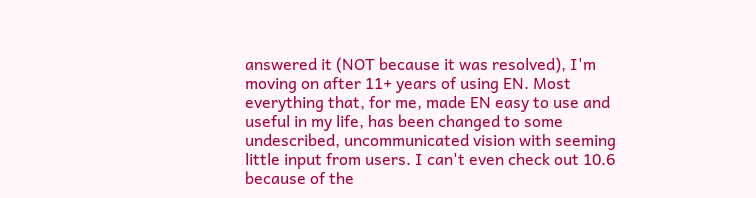answered it (NOT because it was resolved), I'm moving on after 11+ years of using EN. Most everything that, for me, made EN easy to use and useful in my life, has been changed to some undescribed, uncommunicated vision with seeming little input from users. I can't even check out 10.6 because of the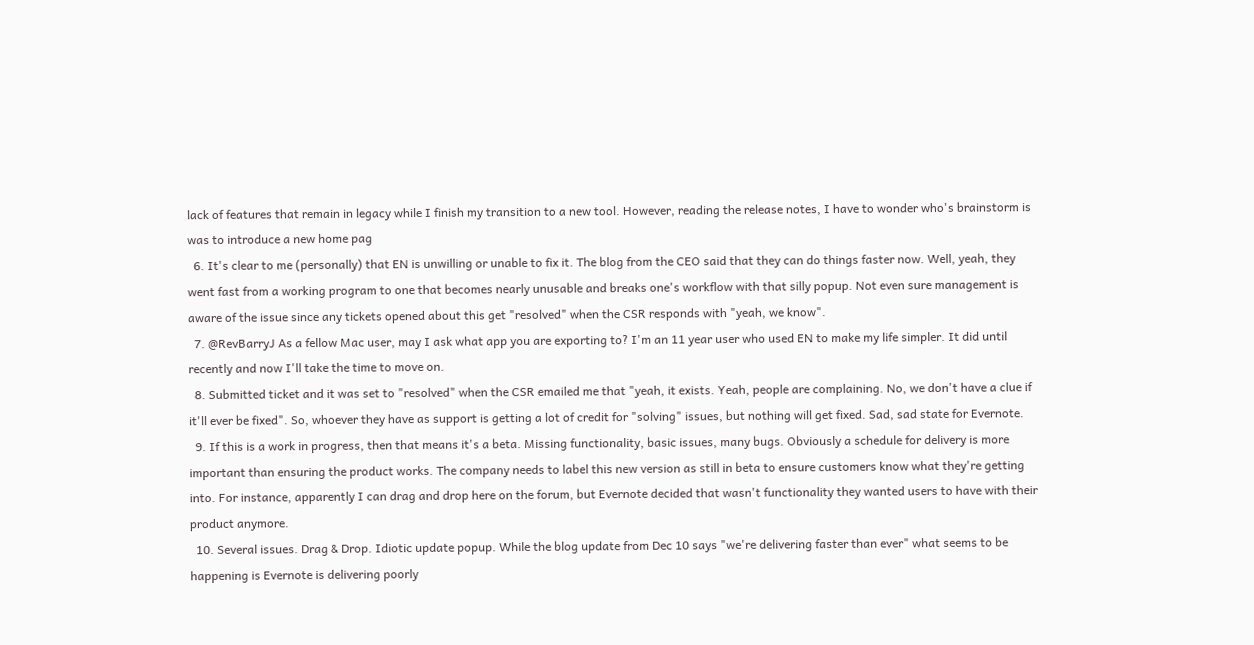lack of features that remain in legacy while I finish my transition to a new tool. However, reading the release notes, I have to wonder who's brainstorm is was to introduce a new home pag
  6. It's clear to me (personally) that EN is unwilling or unable to fix it. The blog from the CEO said that they can do things faster now. Well, yeah, they went fast from a working program to one that becomes nearly unusable and breaks one's workflow with that silly popup. Not even sure management is aware of the issue since any tickets opened about this get "resolved" when the CSR responds with "yeah, we know".
  7. @RevBarryJ As a fellow Mac user, may I ask what app you are exporting to? I'm an 11 year user who used EN to make my life simpler. It did until recently and now I'll take the time to move on.
  8. Submitted ticket and it was set to "resolved" when the CSR emailed me that "yeah, it exists. Yeah, people are complaining. No, we don't have a clue if it'll ever be fixed". So, whoever they have as support is getting a lot of credit for "solving" issues, but nothing will get fixed. Sad, sad state for Evernote.
  9. If this is a work in progress, then that means it's a beta. Missing functionality, basic issues, many bugs. Obviously a schedule for delivery is more important than ensuring the product works. The company needs to label this new version as still in beta to ensure customers know what they're getting into. For instance, apparently I can drag and drop here on the forum, but Evernote decided that wasn't functionality they wanted users to have with their product anymore.
  10. Several issues. Drag & Drop. Idiotic update popup. While the blog update from Dec 10 says "we're delivering faster than ever" what seems to be happening is Evernote is delivering poorly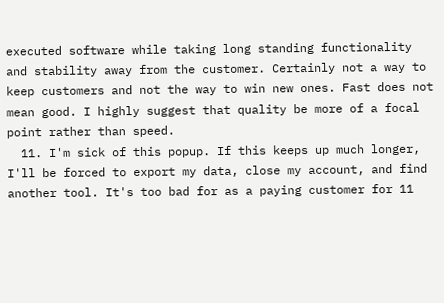executed software while taking long standing functionality and stability away from the customer. Certainly not a way to keep customers and not the way to win new ones. Fast does not mean good. I highly suggest that quality be more of a focal point rather than speed.
  11. I'm sick of this popup. If this keeps up much longer, I'll be forced to export my data, close my account, and find another tool. It's too bad for as a paying customer for 11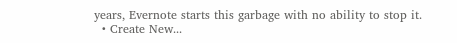years, Evernote starts this garbage with no ability to stop it.
  • Create New...